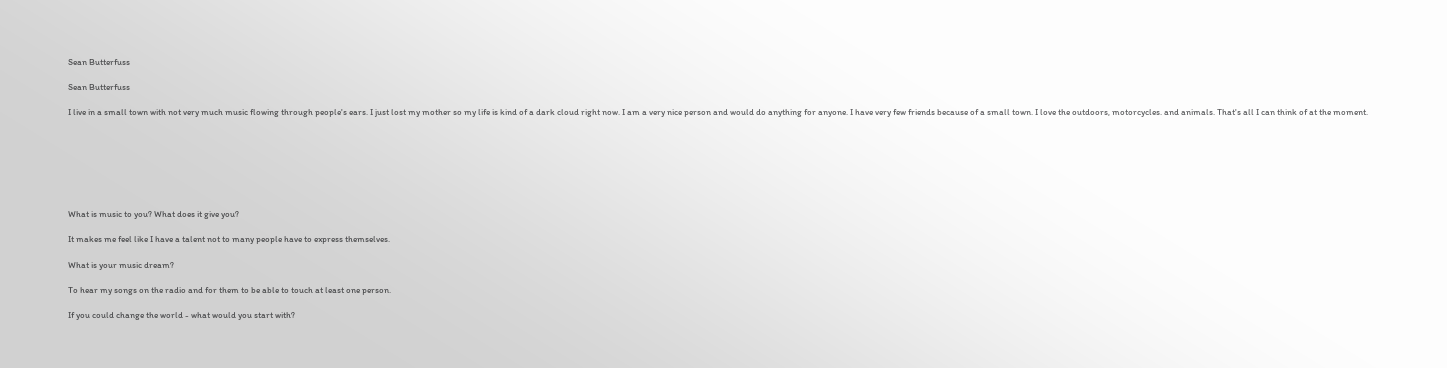Sean Butterfuss

Sean Butterfuss

I live in a small town with not very much music flowing through people's ears. I just lost my mother so my life is kind of a dark cloud right now. I am a very nice person and would do anything for anyone. I have very few friends because of a small town. I love the outdoors, motorcycles. and animals. That's all I can think of at the moment.







What is music to you? What does it give you?

It makes me feel like I have a talent not to many people have to express themselves.

What is your music dream?

To hear my songs on the radio and for them to be able to touch at least one person.

If you could change the world - what would you start with?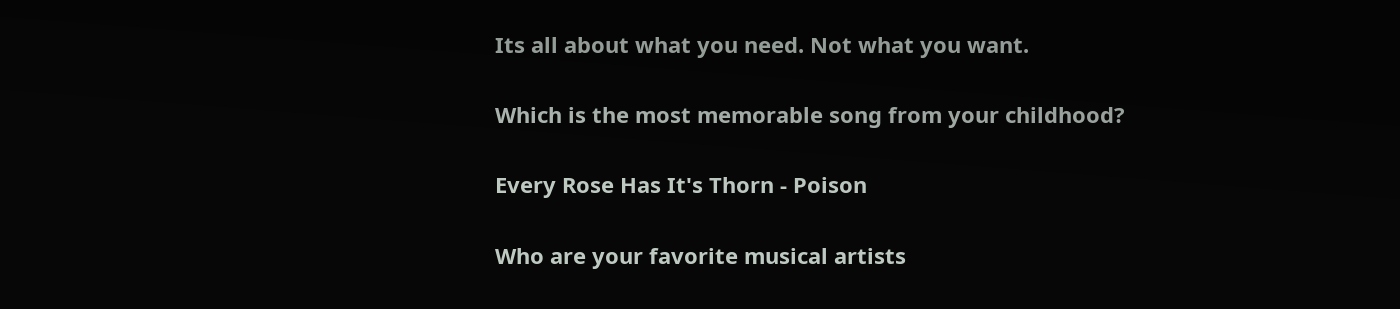Its all about what you need. Not what you want.

Which is the most memorable song from your childhood?

Every Rose Has It's Thorn - Poison

Who are your favorite musical artists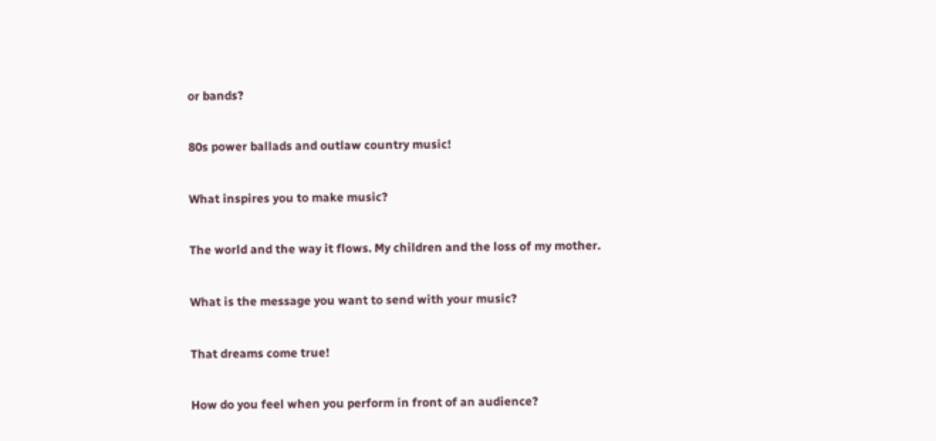or bands?

80s power ballads and outlaw country music!

What inspires you to make music?

The world and the way it flows. My children and the loss of my mother.

What is the message you want to send with your music?

That dreams come true!

How do you feel when you perform in front of an audience?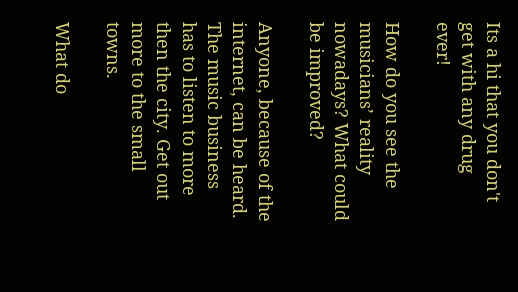Its a hi that you don't get with any drug ever!

How do you see the musicians’ reality nowadays? What could be improved?

Anyone, because of the internet, can be heard. The music business has to listen to more then the city. Get out more to the small towns.

What do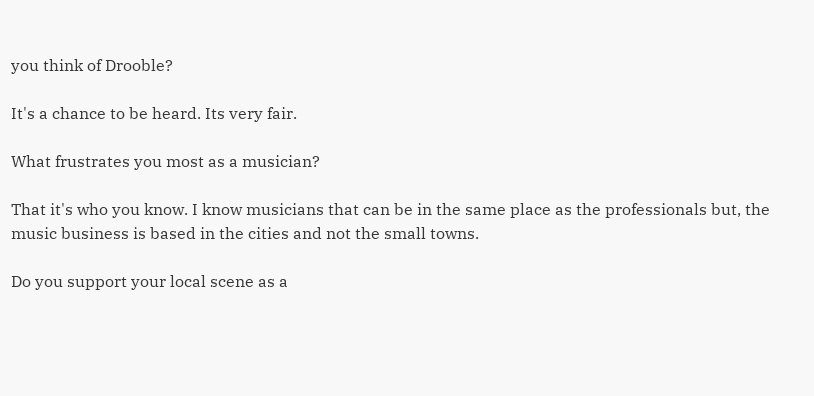you think of Drooble?

It's a chance to be heard. Its very fair.

What frustrates you most as a musician?

That it's who you know. I know musicians that can be in the same place as the professionals but, the music business is based in the cities and not the small towns.

Do you support your local scene as a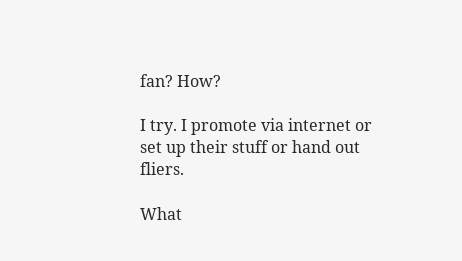fan? How?

I try. I promote via internet or set up their stuff or hand out fliers.

What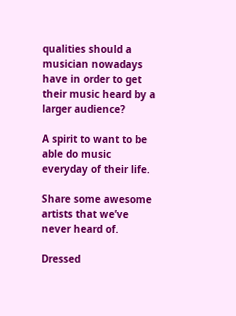qualities should a musician nowadays have in order to get their music heard by a larger audience?

A spirit to want to be able do music everyday of their life.

Share some awesome artists that we’ve never heard of.

Dressed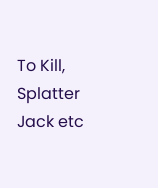To Kill, Splatter Jack etc